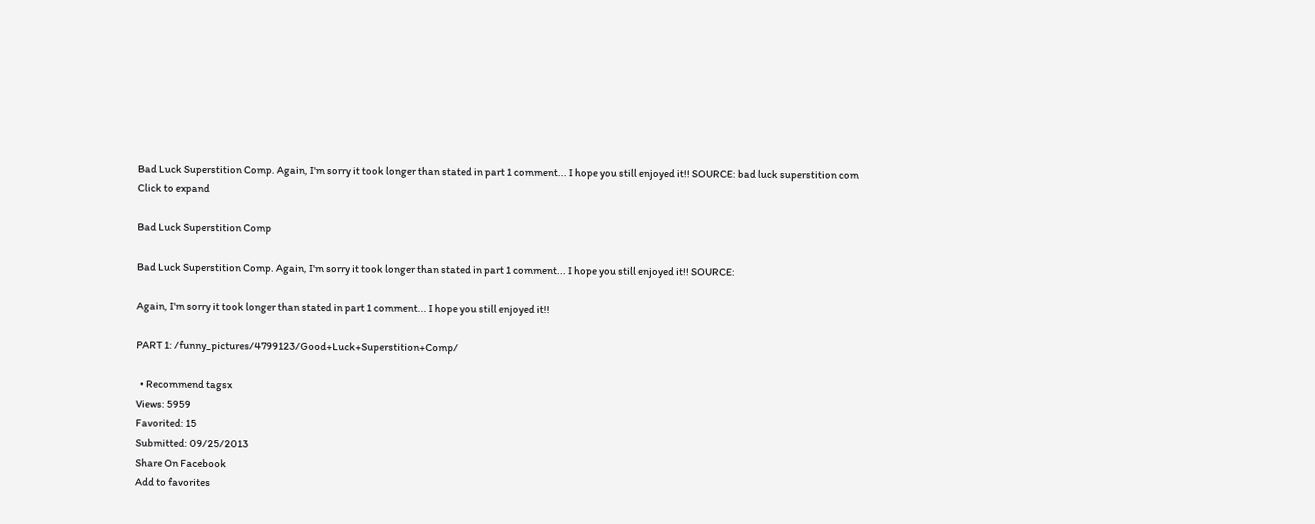Bad Luck Superstition Comp. Again, I'm sorry it took longer than stated in part 1 comment... I hope you still enjoyed it!! SOURCE: bad luck superstition com
Click to expand

Bad Luck Superstition Comp

Bad Luck Superstition Comp. Again, I'm sorry it took longer than stated in part 1 comment... I hope you still enjoyed it!! SOURCE:

Again, I'm sorry it took longer than stated in part 1 comment... I hope you still enjoyed it!!

PART 1: /funny_pictures/4799123/Good+Luck+Superstition+Comp/

  • Recommend tagsx
Views: 5959
Favorited: 15
Submitted: 09/25/2013
Share On Facebook
Add to favorites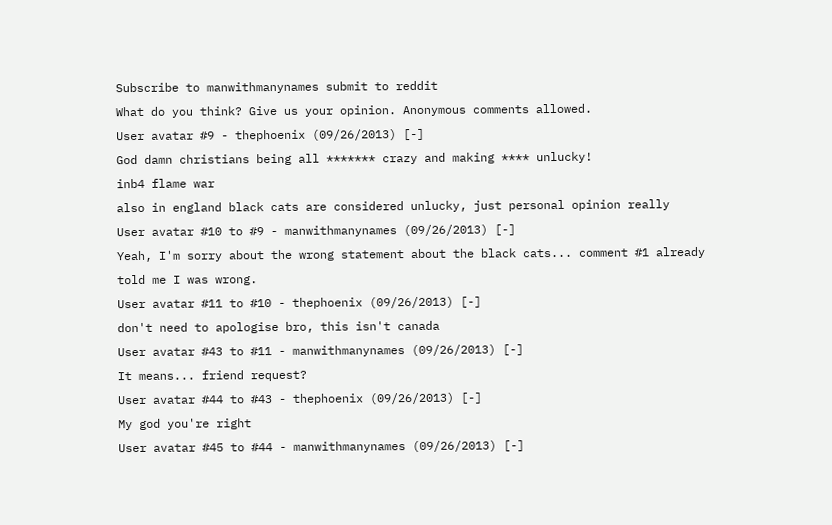Subscribe to manwithmanynames submit to reddit
What do you think? Give us your opinion. Anonymous comments allowed.
User avatar #9 - thephoenix (09/26/2013) [-]
God damn christians being all ******* crazy and making **** unlucky!
inb4 flame war
also in england black cats are considered unlucky, just personal opinion really
User avatar #10 to #9 - manwithmanynames (09/26/2013) [-]
Yeah, I'm sorry about the wrong statement about the black cats... comment #1 already told me I was wrong.
User avatar #11 to #10 - thephoenix (09/26/2013) [-]
don't need to apologise bro, this isn't canada
User avatar #43 to #11 - manwithmanynames (09/26/2013) [-]
It means... friend request?
User avatar #44 to #43 - thephoenix (09/26/2013) [-]
My god you're right
User avatar #45 to #44 - manwithmanynames (09/26/2013) [-]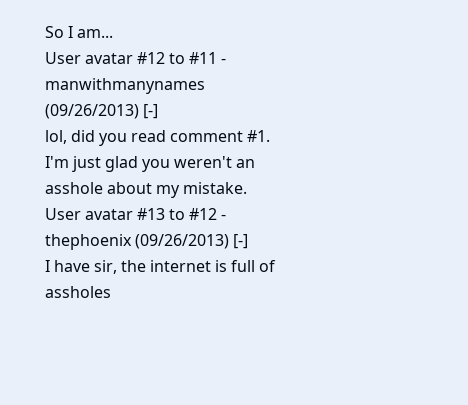So I am...
User avatar #12 to #11 - manwithmanynames (09/26/2013) [-]
lol, did you read comment #1. I'm just glad you weren't an asshole about my mistake.
User avatar #13 to #12 - thephoenix (09/26/2013) [-]
I have sir, the internet is full of assholes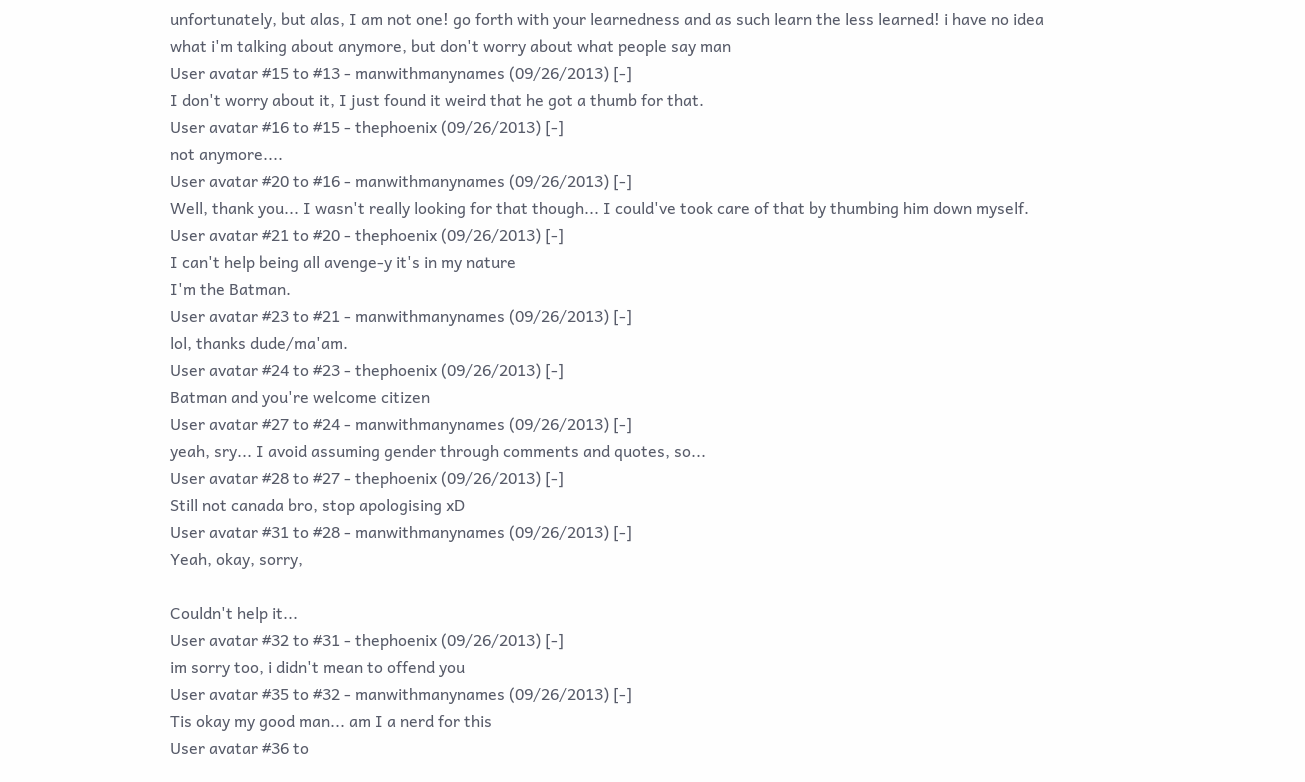unfortunately, but alas, I am not one! go forth with your learnedness and as such learn the less learned! i have no idea what i'm talking about anymore, but don't worry about what people say man
User avatar #15 to #13 - manwithmanynames (09/26/2013) [-]
I don't worry about it, I just found it weird that he got a thumb for that.
User avatar #16 to #15 - thephoenix (09/26/2013) [-]
not anymore....
User avatar #20 to #16 - manwithmanynames (09/26/2013) [-]
Well, thank you... I wasn't really looking for that though... I could've took care of that by thumbing him down myself.
User avatar #21 to #20 - thephoenix (09/26/2013) [-]
I can't help being all avenge-y it's in my nature
I'm the Batman.
User avatar #23 to #21 - manwithmanynames (09/26/2013) [-]
lol, thanks dude/ma'am.
User avatar #24 to #23 - thephoenix (09/26/2013) [-]
Batman and you're welcome citizen
User avatar #27 to #24 - manwithmanynames (09/26/2013) [-]
yeah, sry... I avoid assuming gender through comments and quotes, so...
User avatar #28 to #27 - thephoenix (09/26/2013) [-]
Still not canada bro, stop apologising xD
User avatar #31 to #28 - manwithmanynames (09/26/2013) [-]
Yeah, okay, sorry,

Couldn't help it...
User avatar #32 to #31 - thephoenix (09/26/2013) [-]
im sorry too, i didn't mean to offend you
User avatar #35 to #32 - manwithmanynames (09/26/2013) [-]
Tis okay my good man... am I a nerd for this
User avatar #36 to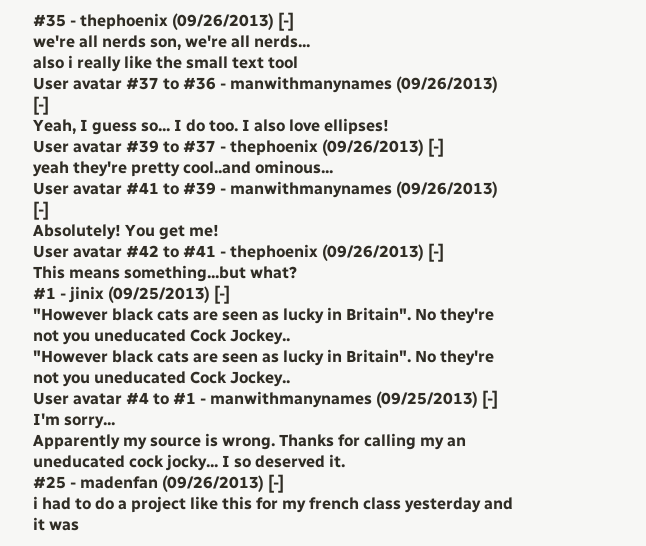#35 - thephoenix (09/26/2013) [-]
we're all nerds son, we're all nerds...
also i really like the small text tool
User avatar #37 to #36 - manwithmanynames (09/26/2013) [-]
Yeah, I guess so... I do too. I also love ellipses!
User avatar #39 to #37 - thephoenix (09/26/2013) [-]
yeah they're pretty cool..and ominous...
User avatar #41 to #39 - manwithmanynames (09/26/2013) [-]
Absolutely! You get me!
User avatar #42 to #41 - thephoenix (09/26/2013) [-]
This means something...but what?
#1 - jinix (09/25/2013) [-]
"However black cats are seen as lucky in Britain". No they're not you uneducated Cock Jockey..
"However black cats are seen as lucky in Britain". No they're not you uneducated Cock Jockey..
User avatar #4 to #1 - manwithmanynames (09/25/2013) [-]
I'm sorry...
Apparently my source is wrong. Thanks for calling my an uneducated cock jocky... I so deserved it.
#25 - madenfan (09/26/2013) [-]
i had to do a project like this for my french class yesterday and it was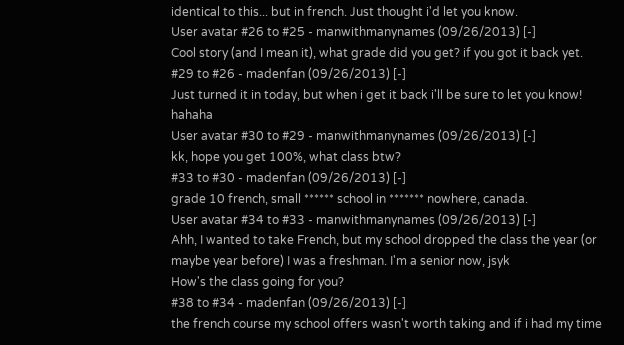identical to this... but in french. Just thought i'd let you know.
User avatar #26 to #25 - manwithmanynames (09/26/2013) [-]
Cool story (and I mean it), what grade did you get? if you got it back yet.
#29 to #26 - madenfan (09/26/2013) [-]
Just turned it in today, but when i get it back i'll be sure to let you know! hahaha
User avatar #30 to #29 - manwithmanynames (09/26/2013) [-]
kk, hope you get 100%, what class btw?
#33 to #30 - madenfan (09/26/2013) [-]
grade 10 french, small ****** school in ******* nowhere, canada.
User avatar #34 to #33 - manwithmanynames (09/26/2013) [-]
Ahh, I wanted to take French, but my school dropped the class the year (or maybe year before) I was a freshman. I'm a senior now, jsyk
How's the class going for you?
#38 to #34 - madenfan (09/26/2013) [-]
the french course my school offers wasn't worth taking and if i had my time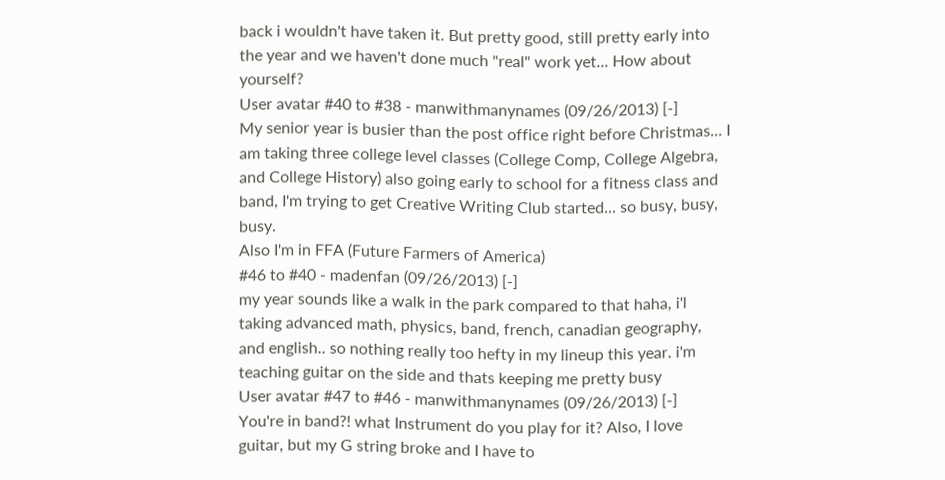back i wouldn't have taken it. But pretty good, still pretty early into the year and we haven't done much "real" work yet... How about yourself?
User avatar #40 to #38 - manwithmanynames (09/26/2013) [-]
My senior year is busier than the post office right before Christmas... I am taking three college level classes (College Comp, College Algebra, and College History) also going early to school for a fitness class and band, I'm trying to get Creative Writing Club started... so busy, busy, busy.
Also I'm in FFA (Future Farmers of America)
#46 to #40 - madenfan (09/26/2013) [-]
my year sounds like a walk in the park compared to that haha, i'l taking advanced math, physics, band, french, canadian geography, and english.. so nothing really too hefty in my lineup this year. i'm teaching guitar on the side and thats keeping me pretty busy
User avatar #47 to #46 - manwithmanynames (09/26/2013) [-]
You're in band?! what Instrument do you play for it? Also, I love guitar, but my G string broke and I have to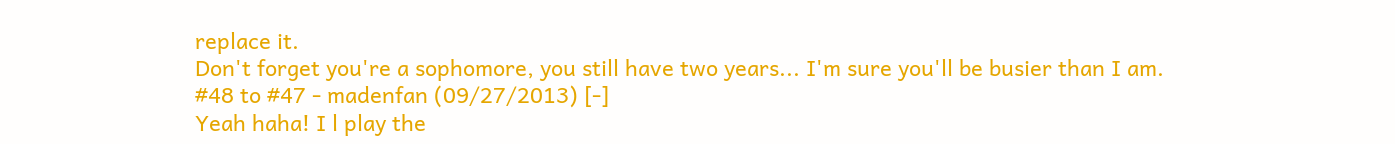replace it.
Don't forget you're a sophomore, you still have two years... I'm sure you'll be busier than I am.
#48 to #47 - madenfan (09/27/2013) [-]
Yeah haha! I l play the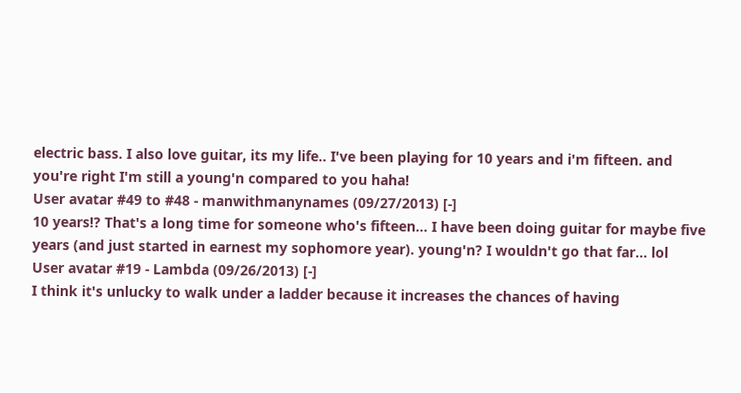electric bass. I also love guitar, its my life.. I've been playing for 10 years and i'm fifteen. and you're right I'm still a young'n compared to you haha!
User avatar #49 to #48 - manwithmanynames (09/27/2013) [-]
10 years!? That's a long time for someone who's fifteen... I have been doing guitar for maybe five years (and just started in earnest my sophomore year). young'n? I wouldn't go that far... lol
User avatar #19 - Lambda (09/26/2013) [-]
I think it's unlucky to walk under a ladder because it increases the chances of having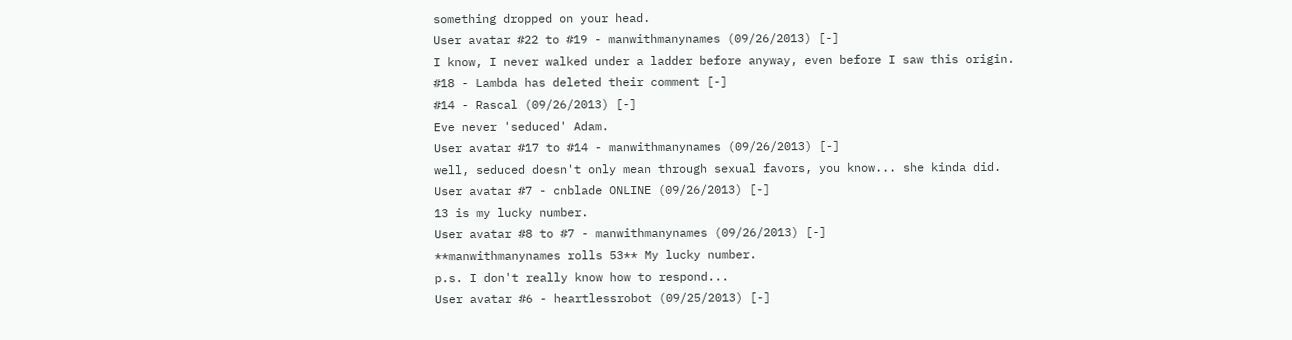something dropped on your head.
User avatar #22 to #19 - manwithmanynames (09/26/2013) [-]
I know, I never walked under a ladder before anyway, even before I saw this origin.
#18 - Lambda has deleted their comment [-]
#14 - Rascal (09/26/2013) [-]
Eve never 'seduced' Adam.
User avatar #17 to #14 - manwithmanynames (09/26/2013) [-]
well, seduced doesn't only mean through sexual favors, you know... she kinda did.
User avatar #7 - cnblade ONLINE (09/26/2013) [-]
13 is my lucky number.
User avatar #8 to #7 - manwithmanynames (09/26/2013) [-]
**manwithmanynames rolls 53** My lucky number.
p.s. I don't really know how to respond...
User avatar #6 - heartlessrobot (09/25/2013) [-]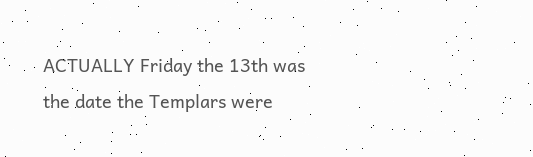ACTUALLY Friday the 13th was the date the Templars were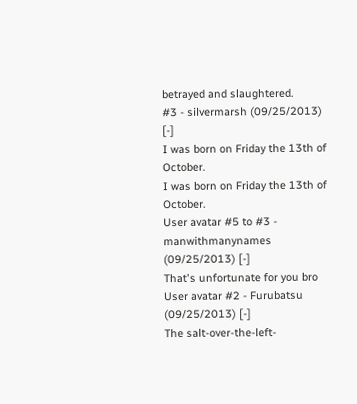betrayed and slaughtered.
#3 - silvermarsh (09/25/2013) [-]
I was born on Friday the 13th of October.
I was born on Friday the 13th of October.
User avatar #5 to #3 - manwithmanynames (09/25/2013) [-]
That's unfortunate for you bro
User avatar #2 - Furubatsu (09/25/2013) [-]
The salt-over-the-left-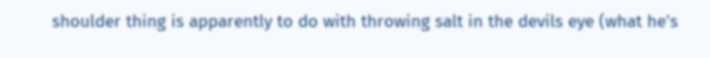shoulder thing is apparently to do with throwing salt in the devils eye (what he's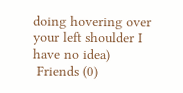doing hovering over your left shoulder I have no idea)
 Friends (0)